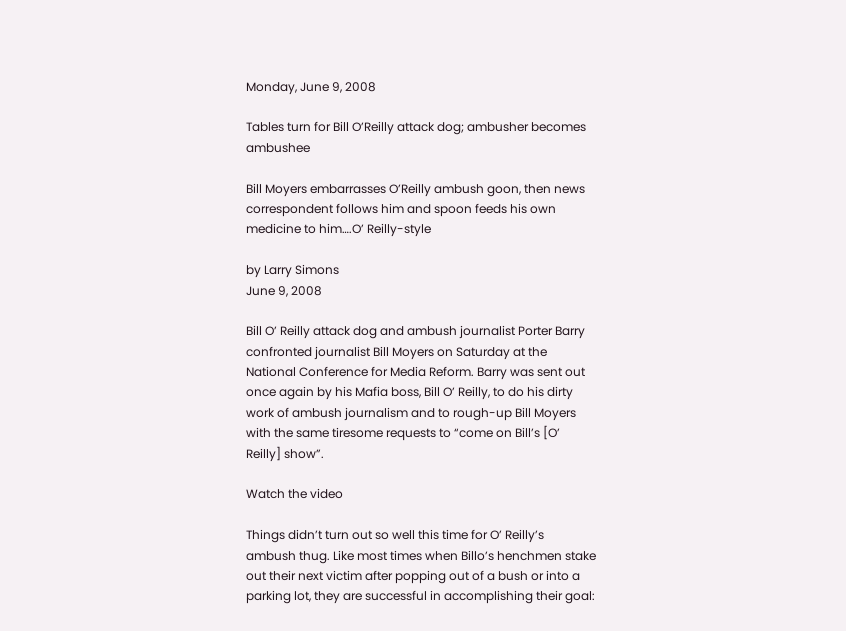Monday, June 9, 2008

Tables turn for Bill O’Reilly attack dog; ambusher becomes ambushee

Bill Moyers embarrasses O’Reilly ambush goon, then news correspondent follows him and spoon feeds his own medicine to him….O’ Reilly-style

by Larry Simons
June 9, 2008

Bill O’ Reilly attack dog and ambush journalist Porter Barry confronted journalist Bill Moyers on Saturday at the National Conference for Media Reform. Barry was sent out once again by his Mafia boss, Bill O’ Reilly, to do his dirty work of ambush journalism and to rough-up Bill Moyers with the same tiresome requests to “come on Bill’s [O’ Reilly] show”.

Watch the video

Things didn’t turn out so well this time for O’ Reilly’s ambush thug. Like most times when Billo’s henchmen stake out their next victim after popping out of a bush or into a parking lot, they are successful in accomplishing their goal: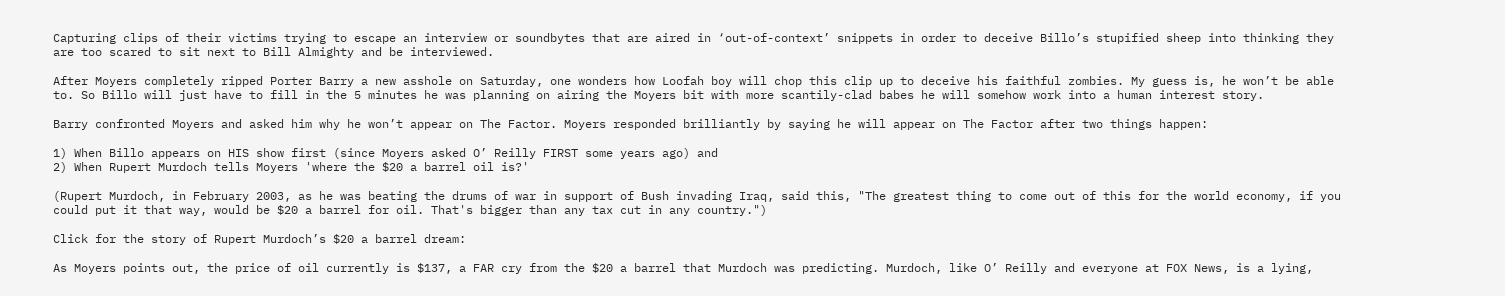Capturing clips of their victims trying to escape an interview or soundbytes that are aired in ‘out-of-context’ snippets in order to deceive Billo’s stupified sheep into thinking they are too scared to sit next to Bill Almighty and be interviewed.

After Moyers completely ripped Porter Barry a new asshole on Saturday, one wonders how Loofah boy will chop this clip up to deceive his faithful zombies. My guess is, he won’t be able to. So Billo will just have to fill in the 5 minutes he was planning on airing the Moyers bit with more scantily-clad babes he will somehow work into a human interest story.

Barry confronted Moyers and asked him why he won’t appear on The Factor. Moyers responded brilliantly by saying he will appear on The Factor after two things happen:

1) When Billo appears on HIS show first (since Moyers asked O’ Reilly FIRST some years ago) and
2) When Rupert Murdoch tells Moyers 'where the $20 a barrel oil is?'

(Rupert Murdoch, in February 2003, as he was beating the drums of war in support of Bush invading Iraq, said this, "The greatest thing to come out of this for the world economy, if you could put it that way, would be $20 a barrel for oil. That's bigger than any tax cut in any country.")

Click for the story of Rupert Murdoch’s $20 a barrel dream:

As Moyers points out, the price of oil currently is $137, a FAR cry from the $20 a barrel that Murdoch was predicting. Murdoch, like O’ Reilly and everyone at FOX News, is a lying,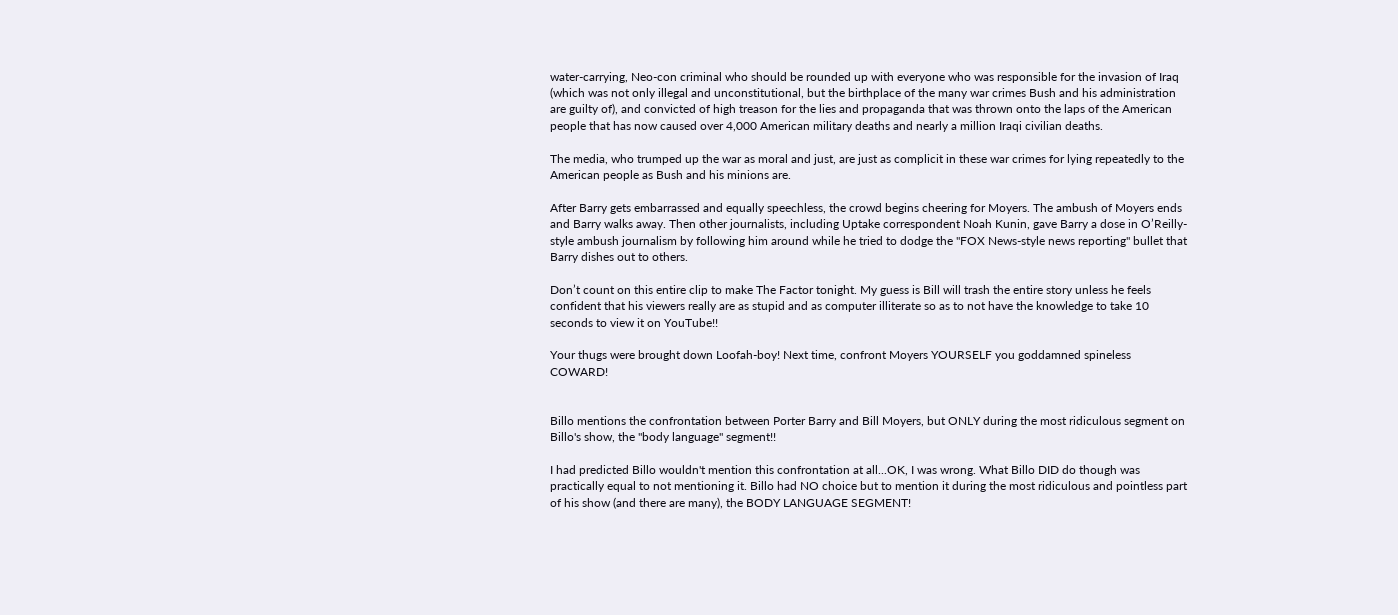water-carrying, Neo-con criminal who should be rounded up with everyone who was responsible for the invasion of Iraq (which was not only illegal and unconstitutional, but the birthplace of the many war crimes Bush and his administration are guilty of), and convicted of high treason for the lies and propaganda that was thrown onto the laps of the American people that has now caused over 4,000 American military deaths and nearly a million Iraqi civilian deaths.

The media, who trumped up the war as moral and just, are just as complicit in these war crimes for lying repeatedly to the American people as Bush and his minions are.

After Barry gets embarrassed and equally speechless, the crowd begins cheering for Moyers. The ambush of Moyers ends and Barry walks away. Then other journalists, including Uptake correspondent Noah Kunin, gave Barry a dose in O’Reilly-style ambush journalism by following him around while he tried to dodge the "FOX News-style news reporting" bullet that Barry dishes out to others.

Don’t count on this entire clip to make The Factor tonight. My guess is Bill will trash the entire story unless he feels confident that his viewers really are as stupid and as computer illiterate so as to not have the knowledge to take 10 seconds to view it on YouTube!!

Your thugs were brought down Loofah-boy! Next time, confront Moyers YOURSELF you goddamned spineless COWARD!


Billo mentions the confrontation between Porter Barry and Bill Moyers, but ONLY during the most ridiculous segment on Billo's show, the "body language" segment!!

I had predicted Billo wouldn't mention this confrontation at all...OK, I was wrong. What Billo DID do though was practically equal to not mentioning it. Billo had NO choice but to mention it during the most ridiculous and pointless part of his show (and there are many), the BODY LANGUAGE SEGMENT!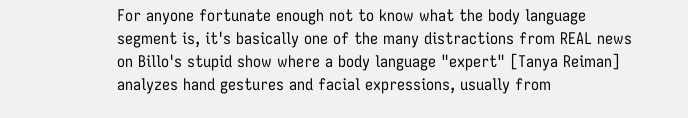For anyone fortunate enough not to know what the body language segment is, it's basically one of the many distractions from REAL news on Billo's stupid show where a body language "expert" [Tanya Reiman] analyzes hand gestures and facial expressions, usually from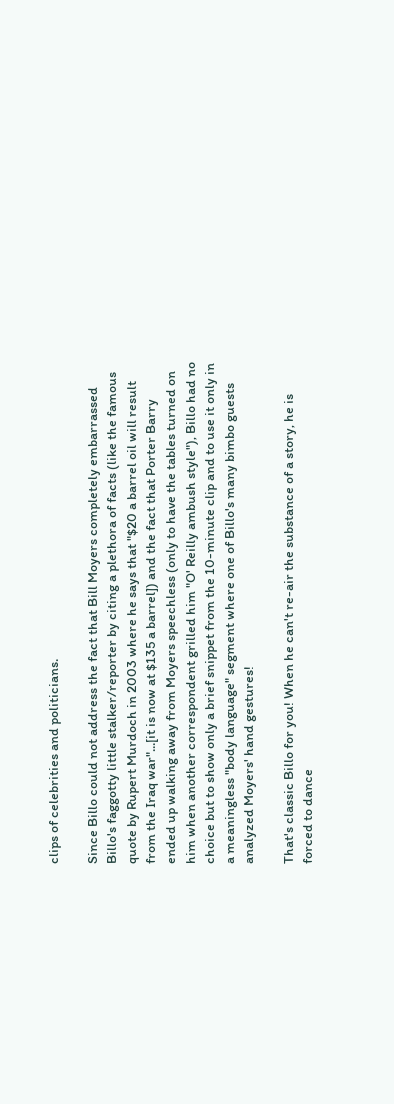clips of celebrities and politicians.

Since Billo could not address the fact that Bill Moyers completely embarrassed Billo's faggotty little stalker/reporter by citing a plethora of facts (like the famous quote by Rupert Murdoch in 2003 where he says that "$20 a barrel oil will result from the Iraq war"...[it is now at $135 a barrel]) and the fact that Porter Barry ended up walking away from Moyers speechless (only to have the tables turned on him when another correspondent grilled him "O' Reilly ambush style"), Billo had no choice but to show only a brief snippet from the 10-minute clip and to use it only in a meaningless "body language" segment where one of Billo's many bimbo guests analyzed Moyers' hand gestures!

That's classic Billo for you! When he can't re-air the substance of a story, he is forced to dance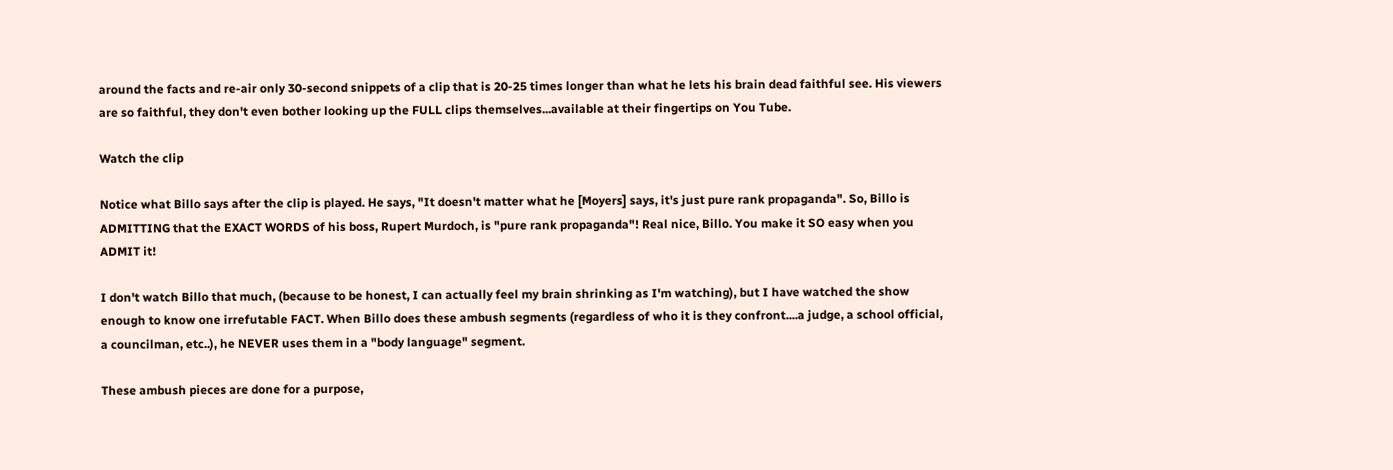around the facts and re-air only 30-second snippets of a clip that is 20-25 times longer than what he lets his brain dead faithful see. His viewers are so faithful, they don't even bother looking up the FULL clips themselves...available at their fingertips on You Tube.

Watch the clip

Notice what Billo says after the clip is played. He says, "It doesn't matter what he [Moyers] says, it's just pure rank propaganda". So, Billo is ADMITTING that the EXACT WORDS of his boss, Rupert Murdoch, is "pure rank propaganda"! Real nice, Billo. You make it SO easy when you ADMIT it!

I don't watch Billo that much, (because to be honest, I can actually feel my brain shrinking as I'm watching), but I have watched the show enough to know one irrefutable FACT. When Billo does these ambush segments (regardless of who it is they confront....a judge, a school official, a councilman, etc..), he NEVER uses them in a "body language" segment.

These ambush pieces are done for a purpose,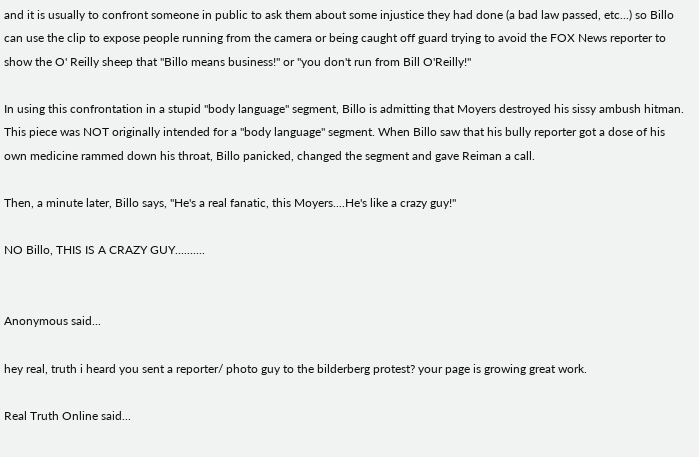and it is usually to confront someone in public to ask them about some injustice they had done (a bad law passed, etc...) so Billo can use the clip to expose people running from the camera or being caught off guard trying to avoid the FOX News reporter to show the O' Reilly sheep that "Billo means business!" or "you don't run from Bill O'Reilly!"

In using this confrontation in a stupid "body language" segment, Billo is admitting that Moyers destroyed his sissy ambush hitman. This piece was NOT originally intended for a "body language" segment. When Billo saw that his bully reporter got a dose of his own medicine rammed down his throat, Billo panicked, changed the segment and gave Reiman a call.

Then, a minute later, Billo says, "He's a real fanatic, this Moyers....He's like a crazy guy!"

NO Billo, THIS IS A CRAZY GUY..........


Anonymous said...

hey real, truth i heard you sent a reporter/ photo guy to the bilderberg protest? your page is growing great work.

Real Truth Online said...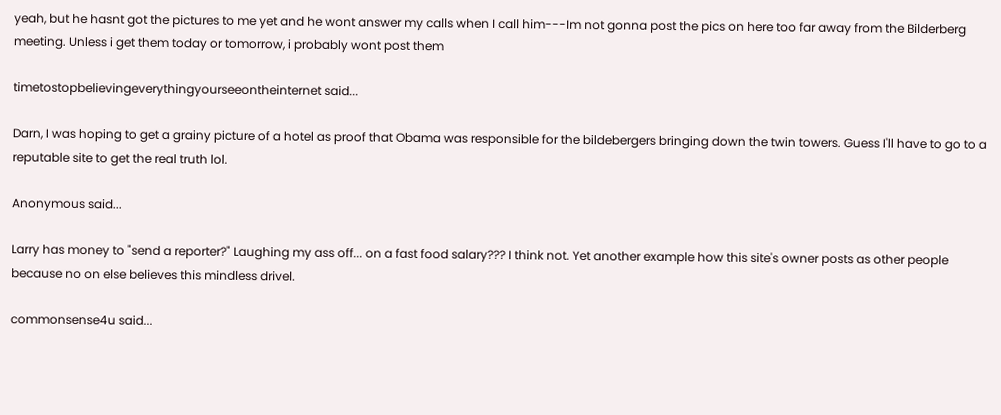yeah, but he hasnt got the pictures to me yet and he wont answer my calls when I call him---Im not gonna post the pics on here too far away from the Bilderberg meeting. Unless i get them today or tomorrow, i probably wont post them

timetostopbelievingeverythingyourseeontheinternet said...

Darn, I was hoping to get a grainy picture of a hotel as proof that Obama was responsible for the bildebergers bringing down the twin towers. Guess I'll have to go to a reputable site to get the real truth lol.

Anonymous said...

Larry has money to "send a reporter?" Laughing my ass off... on a fast food salary??? I think not. Yet another example how this site's owner posts as other people because no on else believes this mindless drivel.

commonsense4u said...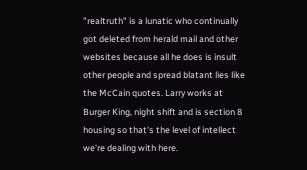"realtruth" is a lunatic who continually got deleted from herald mail and other websites because all he does is insult other people and spread blatant lies like the McCain quotes. Larry works at Burger King, night shift and is section 8 housing so that's the level of intellect we're dealing with here.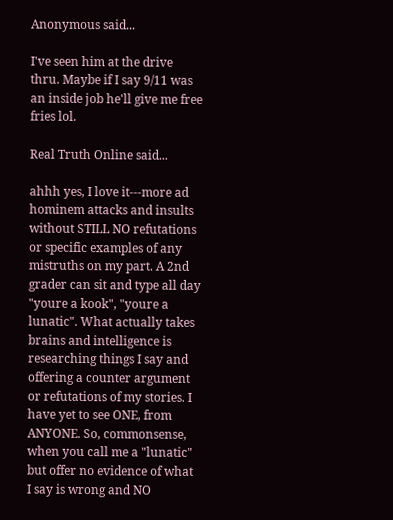Anonymous said...

I've seen him at the drive thru. Maybe if I say 9/11 was an inside job he'll give me free fries lol.

Real Truth Online said...

ahhh yes, I love it---more ad hominem attacks and insults without STILL NO refutations or specific examples of any mistruths on my part. A 2nd grader can sit and type all day "youre a kook", "youre a lunatic". What actually takes brains and intelligence is researching things I say and offering a counter argument or refutations of my stories. I have yet to see ONE, from ANYONE. So, commonsense, when you call me a "lunatic" but offer no evidence of what I say is wrong and NO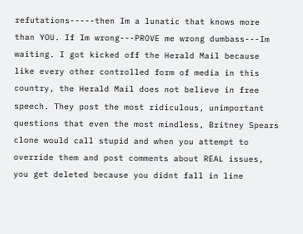refutations-----then Im a lunatic that knows more than YOU. If Im wrong---PROVE me wrong dumbass---Im waiting. I got kicked off the Herald Mail because like every other controlled form of media in this country, the Herald Mail does not believe in free speech. They post the most ridiculous, unimportant questions that even the most mindless, Britney Spears clone would call stupid and when you attempt to override them and post comments about REAL issues, you get deleted because you didnt fall in line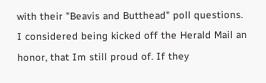with their "Beavis and Butthead" poll questions. I considered being kicked off the Herald Mail an honor, that Im still proud of. If they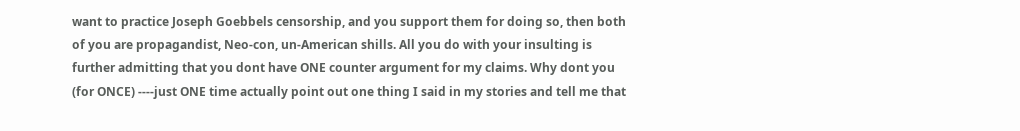want to practice Joseph Goebbels censorship, and you support them for doing so, then both of you are propagandist, Neo-con, un-American shills. All you do with your insulting is further admitting that you dont have ONE counter argument for my claims. Why dont you (for ONCE) ----just ONE time actually point out one thing I said in my stories and tell me that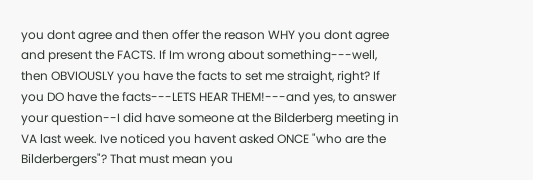you dont agree and then offer the reason WHY you dont agree and present the FACTS. If Im wrong about something---well, then OBVIOUSLY you have the facts to set me straight, right? If you DO have the facts---LETS HEAR THEM!---and yes, to answer your question--I did have someone at the Bilderberg meeting in VA last week. Ive noticed you havent asked ONCE "who are the Bilderbergers"? That must mean you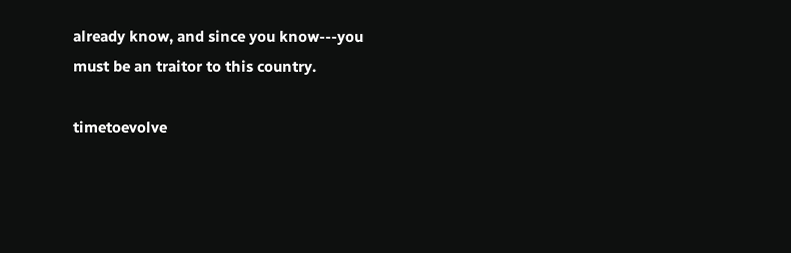already know, and since you know---you must be an traitor to this country.

timetoevolve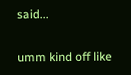said...

umm kind off like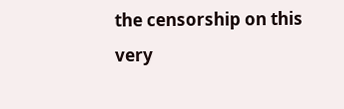the censorship on this very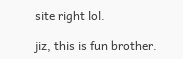site right lol.

jiz, this is fun brother.